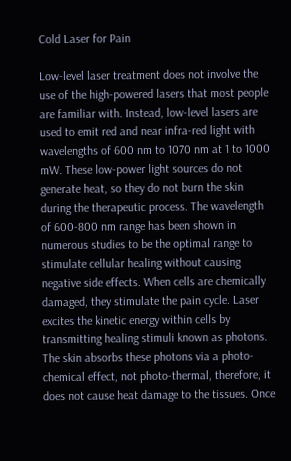Cold Laser for Pain

Low-level laser treatment does not involve the use of the high-powered lasers that most people are familiar with. Instead, low-level lasers are used to emit red and near infra-red light with wavelengths of 600 nm to 1070 nm at 1 to 1000 mW. These low-power light sources do not generate heat, so they do not burn the skin during the therapeutic process. The wavelength of 600-800 nm range has been shown in numerous studies to be the optimal range to stimulate cellular healing without causing negative side effects. When cells are chemically damaged, they stimulate the pain cycle. Laser excites the kinetic energy within cells by transmitting healing stimuli known as photons. The skin absorbs these photons via a photo-chemical effect, not photo-thermal, therefore, it does not cause heat damage to the tissues. Once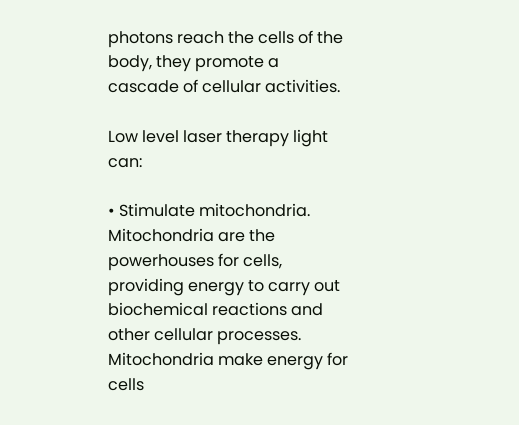photons reach the cells of the body, they promote a cascade of cellular activities.

Low level laser therapy light can:

• Stimulate mitochondria. Mitochondria are the powerhouses for cells, providing energy to carry out biochemical reactions and other cellular processes. Mitochondria make energy for cells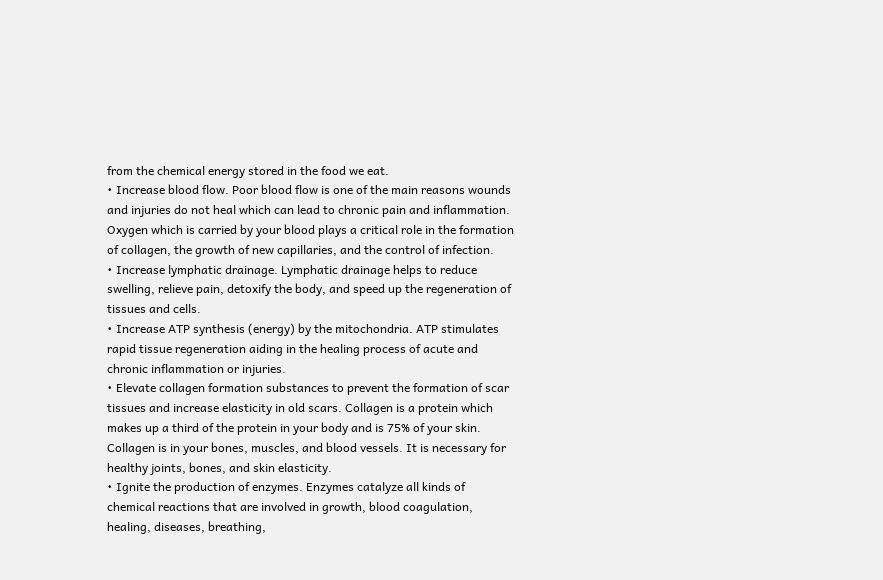from the chemical energy stored in the food we eat.
• Increase blood flow. Poor blood flow is one of the main reasons wounds and injuries do not heal which can lead to chronic pain and inflammation. Oxygen which is carried by your blood plays a critical role in the formation of collagen, the growth of new capillaries, and the control of infection.
• Increase lymphatic drainage. Lymphatic drainage helps to reduce swelling, relieve pain, detoxify the body, and speed up the regeneration of tissues and cells.
• Increase ATP synthesis (energy) by the mitochondria. ATP stimulates rapid tissue regeneration aiding in the healing process of acute and chronic inflammation or injuries.
• Elevate collagen formation substances to prevent the formation of scar tissues and increase elasticity in old scars. Collagen is a protein which makes up a third of the protein in your body and is 75% of your skin. Collagen is in your bones, muscles, and blood vessels. It is necessary for healthy joints, bones, and skin elasticity.
• Ignite the production of enzymes. Enzymes catalyze all kinds of chemical reactions that are involved in growth, blood coagulation, healing, diseases, breathing,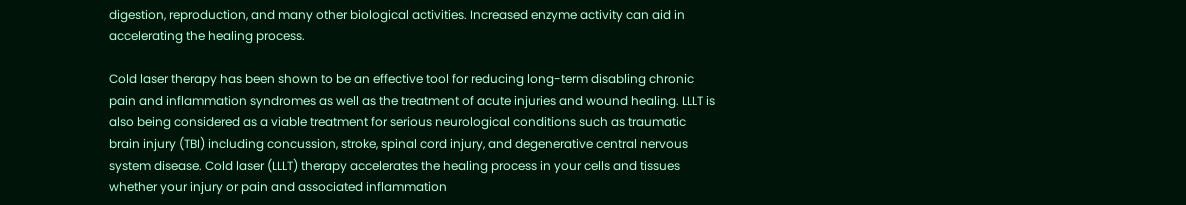digestion, reproduction, and many other biological activities. Increased enzyme activity can aid in accelerating the healing process.

Cold laser therapy has been shown to be an effective tool for reducing long-term disabling chronic pain and inflammation syndromes as well as the treatment of acute injuries and wound healing. LLLT is also being considered as a viable treatment for serious neurological conditions such as traumatic brain injury (TBI) including concussion, stroke, spinal cord injury, and degenerative central nervous system disease. Cold laser (LLLT) therapy accelerates the healing process in your cells and tissues whether your injury or pain and associated inflammation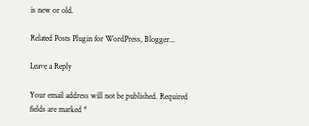is new or old.

Related Posts Plugin for WordPress, Blogger...

Leave a Reply

Your email address will not be published. Required fields are marked *